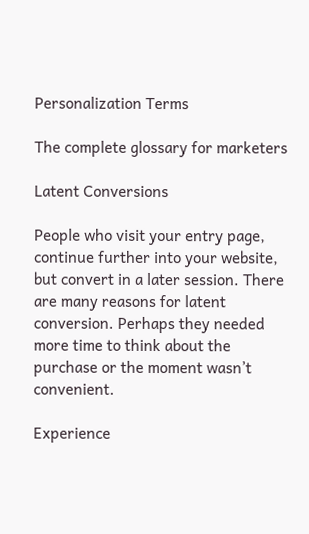Personalization Terms

The complete glossary for marketers

Latent Conversions

People who visit your entry page, continue further into your website, but convert in a later session. There are many reasons for latent conversion. Perhaps they needed more time to think about the purchase or the moment wasn’t convenient.

Experience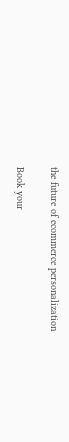the future of ecommerce personalization

Book your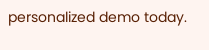personalized demo today.